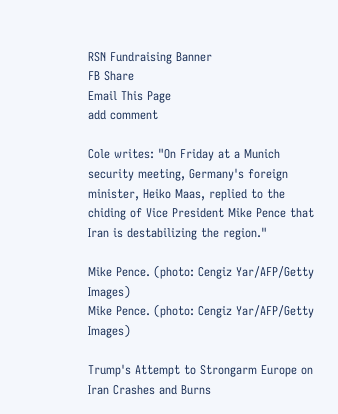RSN Fundraising Banner
FB Share
Email This Page
add comment

Cole writes: "On Friday at a Munich security meeting, Germany's foreign minister, Heiko Maas, replied to the chiding of Vice President Mike Pence that Iran is destabilizing the region."

Mike Pence. (photo: Cengiz Yar/AFP/Getty Images)
Mike Pence. (photo: Cengiz Yar/AFP/Getty Images)

Trump's Attempt to Strongarm Europe on Iran Crashes and Burns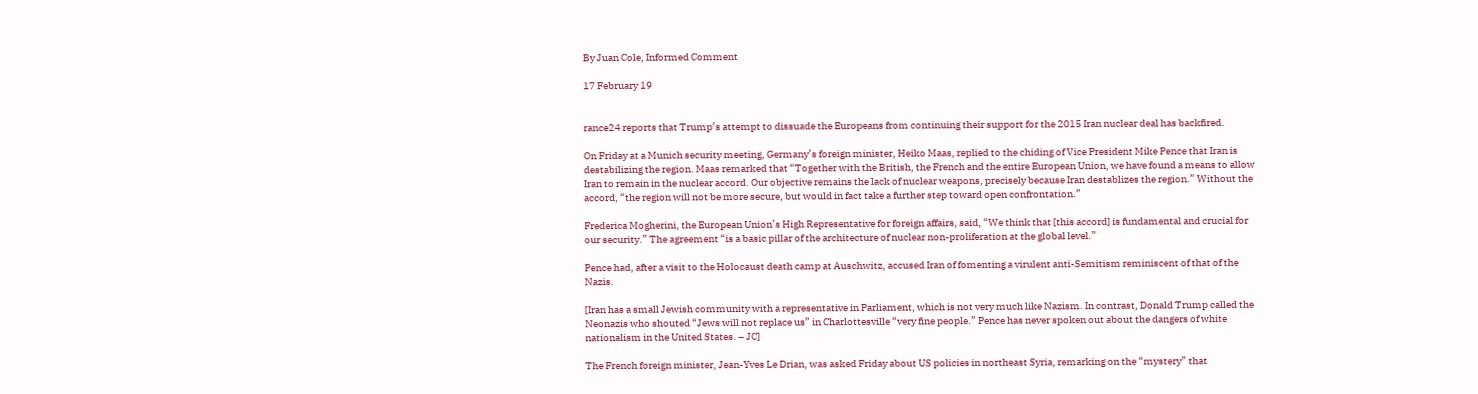By Juan Cole, Informed Comment

17 February 19


rance24 reports that Trump’s attempt to dissuade the Europeans from continuing their support for the 2015 Iran nuclear deal has backfired.

On Friday at a Munich security meeting, Germany’s foreign minister, Heiko Maas, replied to the chiding of Vice President Mike Pence that Iran is destabilizing the region. Maas remarked that “Together with the British, the French and the entire European Union, we have found a means to allow Iran to remain in the nuclear accord. Our objective remains the lack of nuclear weapons, precisely because Iran destablizes the region.” Without the accord, “the region will not be more secure, but would in fact take a further step toward open confrontation.”

Frederica Mogherini, the European Union’s High Representative for foreign affairs, said, “We think that [this accord] is fundamental and crucial for our security.” The agreement “is a basic pillar of the architecture of nuclear non-proliferation at the global level.”

Pence had, after a visit to the Holocaust death camp at Auschwitz, accused Iran of fomenting a virulent anti-Semitism reminiscent of that of the Nazis.

[Iran has a small Jewish community with a representative in Parliament, which is not very much like Nazism. In contrast, Donald Trump called the Neonazis who shouted “Jews will not replace us” in Charlottesville “very fine people.” Pence has never spoken out about the dangers of white nationalism in the United States. – JC]

The French foreign minister, Jean-Yves Le Drian, was asked Friday about US policies in northeast Syria, remarking on the “mystery” that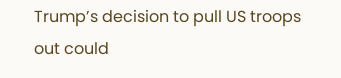Trump’s decision to pull US troops out could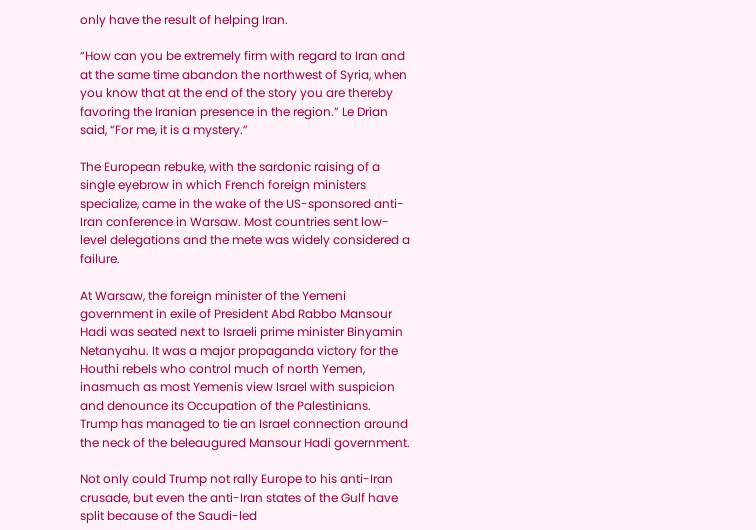only have the result of helping Iran.

“How can you be extremely firm with regard to Iran and at the same time abandon the northwest of Syria, when you know that at the end of the story you are thereby favoring the Iranian presence in the region.” Le Drian said, “For me, it is a mystery.”

The European rebuke, with the sardonic raising of a single eyebrow in which French foreign ministers specialize, came in the wake of the US-sponsored anti-Iran conference in Warsaw. Most countries sent low-level delegations and the mete was widely considered a failure.

At Warsaw, the foreign minister of the Yemeni government in exile of President Abd Rabbo Mansour Hadi was seated next to Israeli prime minister Binyamin Netanyahu. It was a major propaganda victory for the Houthi rebels who control much of north Yemen, inasmuch as most Yemenis view Israel with suspicion and denounce its Occupation of the Palestinians. Trump has managed to tie an Israel connection around the neck of the beleaugured Mansour Hadi government.

Not only could Trump not rally Europe to his anti-Iran crusade, but even the anti-Iran states of the Gulf have split because of the Saudi-led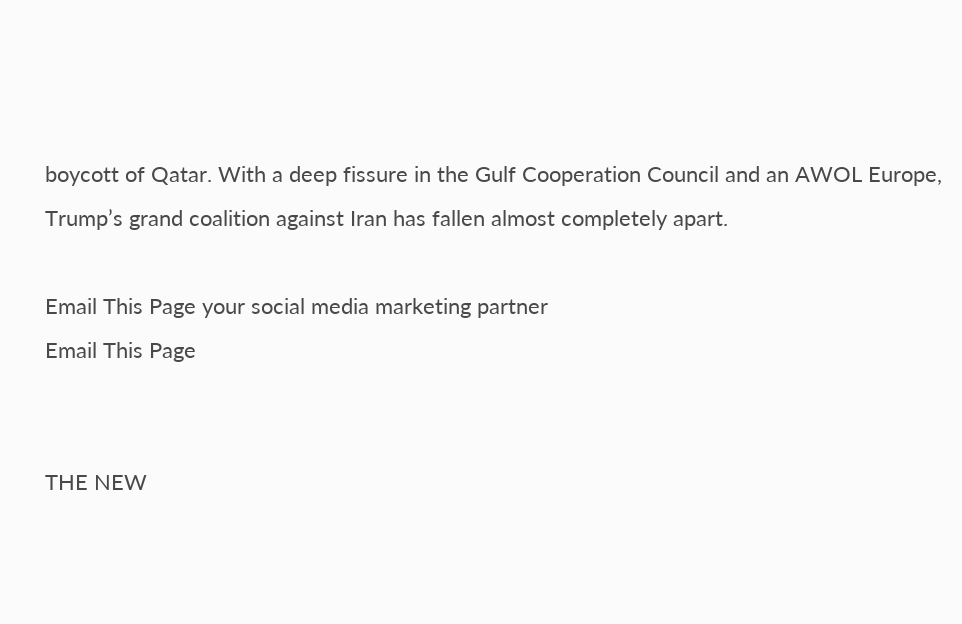boycott of Qatar. With a deep fissure in the Gulf Cooperation Council and an AWOL Europe, Trump’s grand coalition against Iran has fallen almost completely apart.

Email This Page your social media marketing partner
Email This Page


THE NEW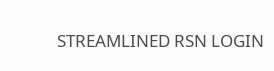STREAMLINED RSN LOGIN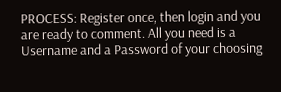PROCESS: Register once, then login and you are ready to comment. All you need is a Username and a Password of your choosing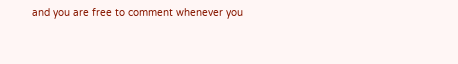and you are free to comment whenever you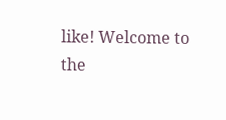like! Welcome to the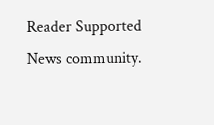Reader Supported News community.